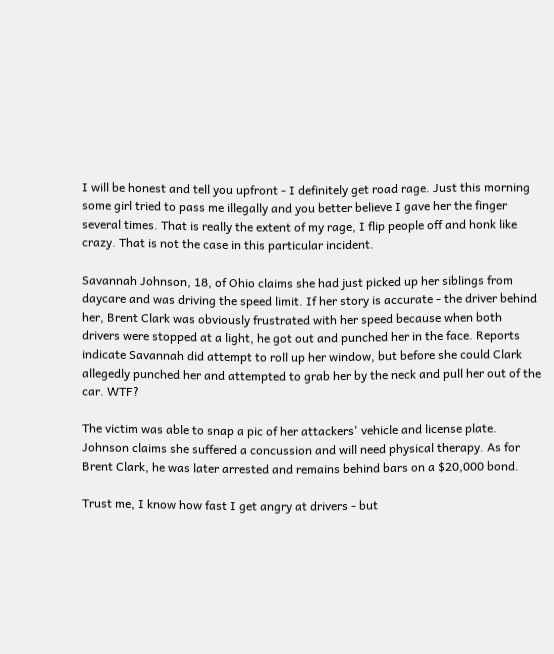I will be honest and tell you upfront - I definitely get road rage. Just this morning some girl tried to pass me illegally and you better believe I gave her the finger several times. That is really the extent of my rage, I flip people off and honk like crazy. That is not the case in this particular incident.

Savannah Johnson, 18, of Ohio claims she had just picked up her siblings from daycare and was driving the speed limit. If her story is accurate - the driver behind her, Brent Clark was obviously frustrated with her speed because when both drivers were stopped at a light, he got out and punched her in the face. Reports indicate Savannah did attempt to roll up her window, but before she could Clark allegedly punched her and attempted to grab her by the neck and pull her out of the car. WTF?

The victim was able to snap a pic of her attackers' vehicle and license plate. Johnson claims she suffered a concussion and will need physical therapy. As for Brent Clark, he was later arrested and remains behind bars on a $20,000 bond.

Trust me, I know how fast I get angry at drivers - but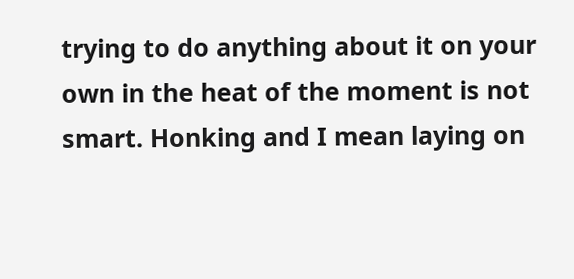trying to do anything about it on your own in the heat of the moment is not smart. Honking and I mean laying on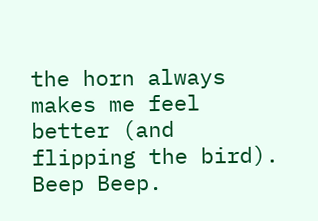the horn always makes me feel better (and flipping the bird). Beep Beep.